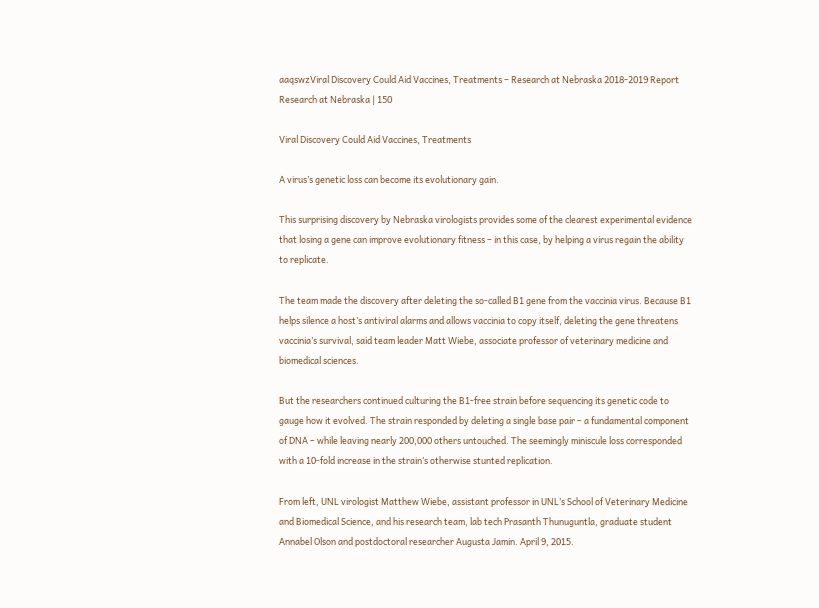aaqswzViral Discovery Could Aid Vaccines, Treatments – Research at Nebraska 2018-2019 Report
Research at Nebraska | 150

Viral Discovery Could Aid Vaccines, Treatments

A virus’s genetic loss can become its evolutionary gain.

This surprising discovery by Nebraska virologists provides some of the clearest experimental evidence that losing a gene can improve evolutionary fitness – in this case, by helping a virus regain the ability to replicate.

The team made the discovery after deleting the so-called B1 gene from the vaccinia virus. Because B1 helps silence a host’s antiviral alarms and allows vaccinia to copy itself, deleting the gene threatens vaccinia’s survival, said team leader Matt Wiebe, associate professor of veterinary medicine and biomedical sciences.

But the researchers continued culturing the B1-free strain before sequencing its genetic code to gauge how it evolved. The strain responded by deleting a single base pair – a fundamental component of DNA – while leaving nearly 200,000 others untouched. The seemingly miniscule loss corresponded with a 10-fold increase in the strain’s otherwise stunted replication.

From left, UNL virologist Matthew Wiebe, assistant professor in UNL’s School of Veterinary Medicine and Biomedical Science, and his research team, lab tech Prasanth Thunuguntla, graduate student Annabel Olson and postdoctoral researcher Augusta Jamin. April 9, 2015.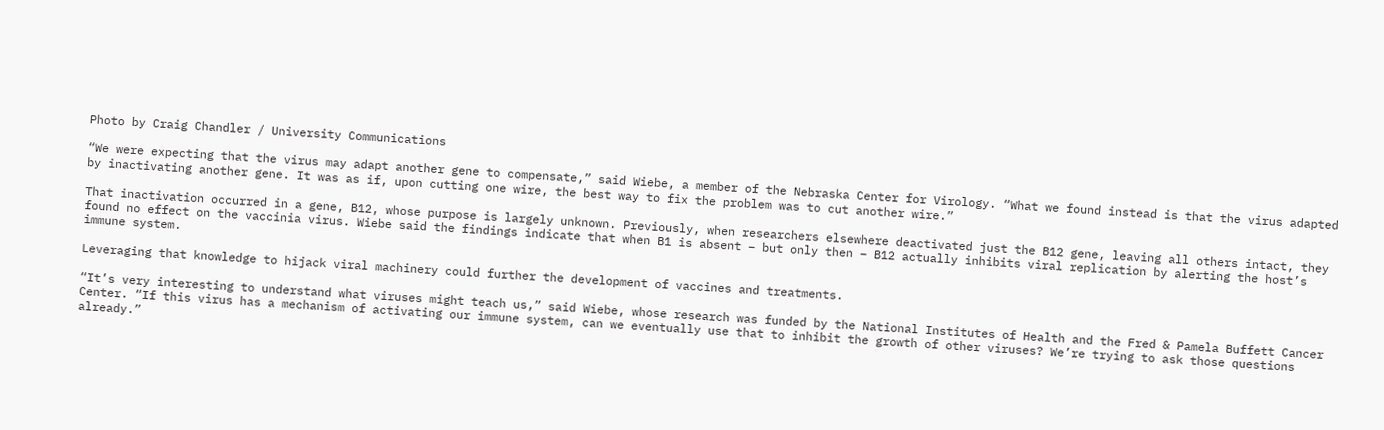Photo by Craig Chandler / University Communications

“We were expecting that the virus may adapt another gene to compensate,” said Wiebe, a member of the Nebraska Center for Virology. “What we found instead is that the virus adapted by inactivating another gene. It was as if, upon cutting one wire, the best way to fix the problem was to cut another wire.”

That inactivation occurred in a gene, B12, whose purpose is largely unknown. Previously, when researchers elsewhere deactivated just the B12 gene, leaving all others intact, they found no effect on the vaccinia virus. Wiebe said the findings indicate that when B1 is absent – but only then – B12 actually inhibits viral replication by alerting the host’s immune system.

Leveraging that knowledge to hijack viral machinery could further the development of vaccines and treatments.

“It’s very interesting to understand what viruses might teach us,” said Wiebe, whose research was funded by the National Institutes of Health and the Fred & Pamela Buffett Cancer Center. “If this virus has a mechanism of activating our immune system, can we eventually use that to inhibit the growth of other viruses? We’re trying to ask those questions already.”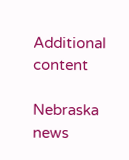Additional content

Nebraska news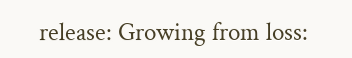release: Growing from loss: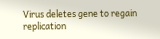Virus deletes gene to regain replication